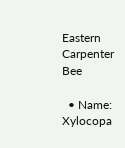Eastern Carpenter Bee

  • Name: Xylocopa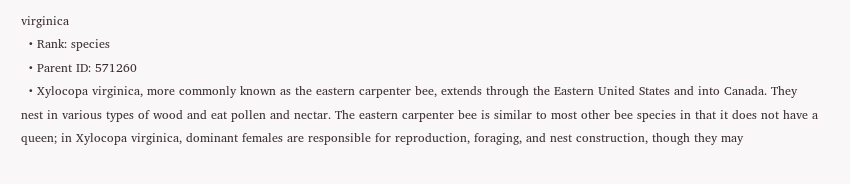virginica
  • Rank: species
  • Parent ID: 571260
  • Xylocopa virginica, more commonly known as the eastern carpenter bee, extends through the Eastern United States and into Canada. They nest in various types of wood and eat pollen and nectar. The eastern carpenter bee is similar to most other bee species in that it does not have a queen; in Xylocopa virginica, dominant females are responsible for reproduction, foraging, and nest construction, though they may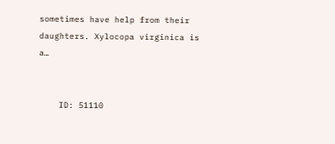sometimes have help from their daughters. Xylocopa virginica is a…


    ID: 51110